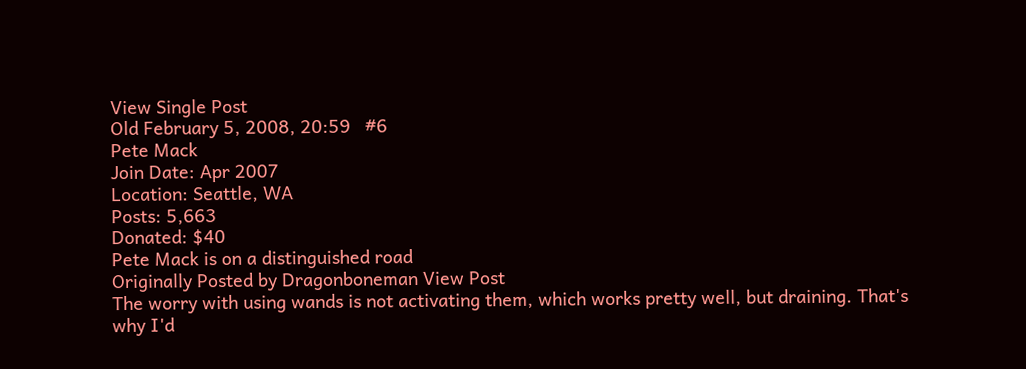View Single Post
Old February 5, 2008, 20:59   #6
Pete Mack
Join Date: Apr 2007
Location: Seattle, WA
Posts: 5,663
Donated: $40
Pete Mack is on a distinguished road
Originally Posted by Dragonboneman View Post
The worry with using wands is not activating them, which works pretty well, but draining. That's why I'd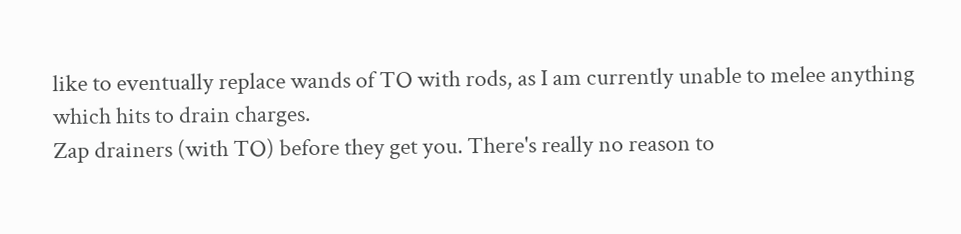like to eventually replace wands of TO with rods, as I am currently unable to melee anything which hits to drain charges.
Zap drainers (with TO) before they get you. There's really no reason to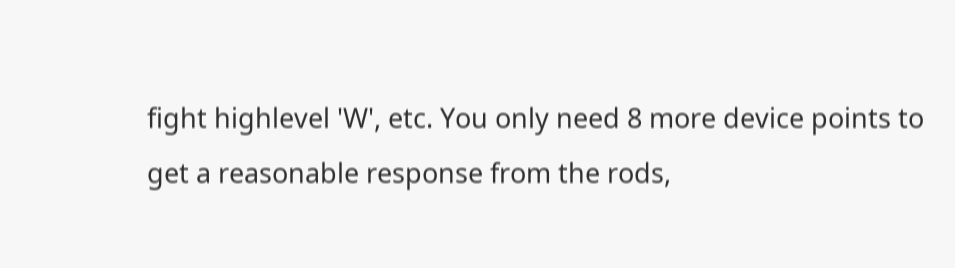fight highlevel 'W', etc. You only need 8 more device points to get a reasonable response from the rods,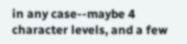in any case--maybe 4 character levels, and a few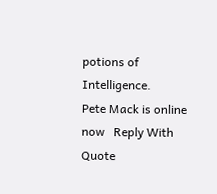potions of Intelligence.
Pete Mack is online now   Reply With Quote